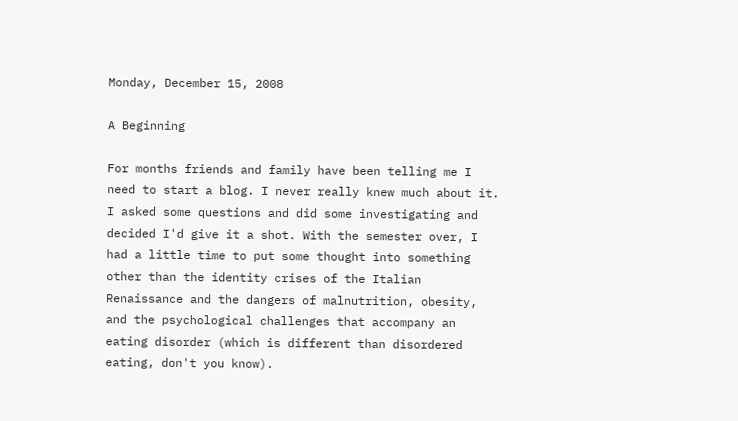Monday, December 15, 2008

A Beginning

For months friends and family have been telling me I need to start a blog. I never really knew much about it. I asked some questions and did some investigating and decided I'd give it a shot. With the semester over, I had a little time to put some thought into something other than the identity crises of the Italian Renaissance and the dangers of malnutrition, obesity, and the psychological challenges that accompany an eating disorder (which is different than disordered eating, don't you know).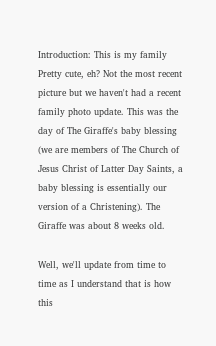Introduction: This is my family
Pretty cute, eh? Not the most recent picture but we haven't had a recent family photo update. This was the day of The Giraffe's baby blessing (we are members of The Church of Jesus Christ of Latter Day Saints, a baby blessing is essentially our version of a Christening). The Giraffe was about 8 weeks old.

Well, we'll update from time to time as I understand that is how this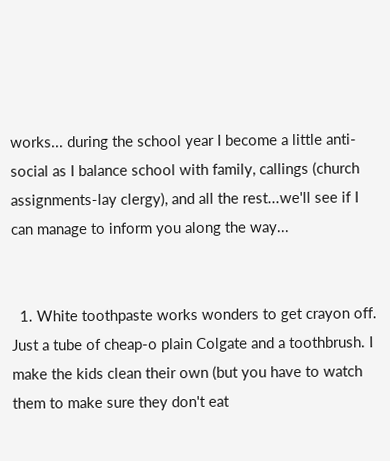works... during the school year I become a little anti-social as I balance school with family, callings (church assignments-lay clergy), and all the rest...we'll see if I can manage to inform you along the way...


  1. White toothpaste works wonders to get crayon off. Just a tube of cheap-o plain Colgate and a toothbrush. I make the kids clean their own (but you have to watch them to make sure they don't eat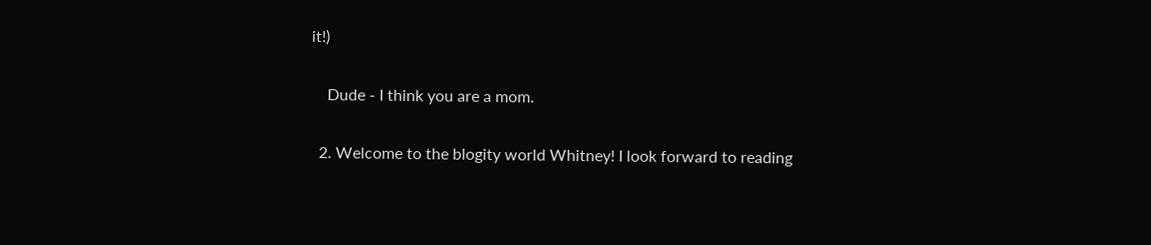it!)

    Dude - I think you are a mom.

  2. Welcome to the blogity world Whitney! I look forward to reading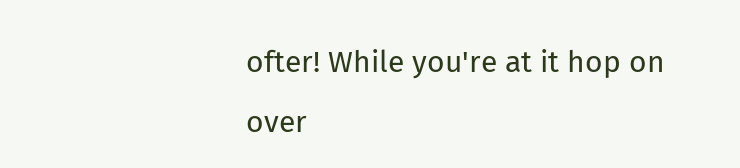ofter! While you're at it hop on over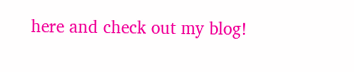here and check out my blog!